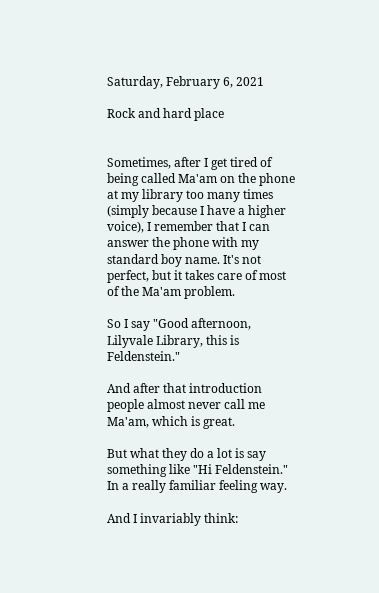Saturday, February 6, 2021

Rock and hard place


Sometimes, after I get tired of being called Ma'am on the phone at my library too many times (simply because I have a higher voice), I remember that I can answer the phone with my standard boy name. It's not perfect, but it takes care of most of the Ma'am problem.

So I say "Good afternoon, Lilyvale Library, this is Feldenstein."

And after that introduction people almost never call me Ma'am, which is great.

But what they do a lot is say something like "Hi Feldenstein." In a really familiar feeling way.

And I invariably think: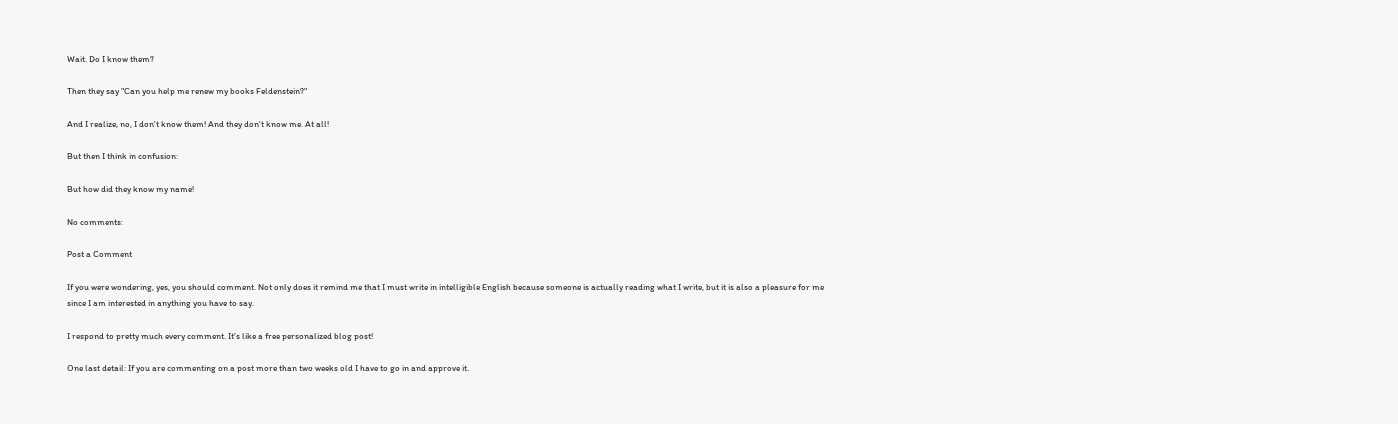Wait. Do I know them?

Then they say "Can you help me renew my books Feldenstein?"

And I realize, no, I don't know them! And they don't know me. At all!

But then I think in confusion:

But how did they know my name!

No comments:

Post a Comment

If you were wondering, yes, you should comment. Not only does it remind me that I must write in intelligible English because someone is actually reading what I write, but it is also a pleasure for me since I am interested in anything you have to say.

I respond to pretty much every comment. It's like a free personalized blog post!

One last detail: If you are commenting on a post more than two weeks old I have to go in and approve it.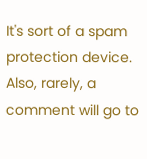It's sort of a spam protection device. Also, rarely, a comment will go to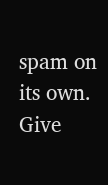spam on its own. Give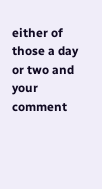either of those a day or two and your comment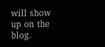will show up on the blog.